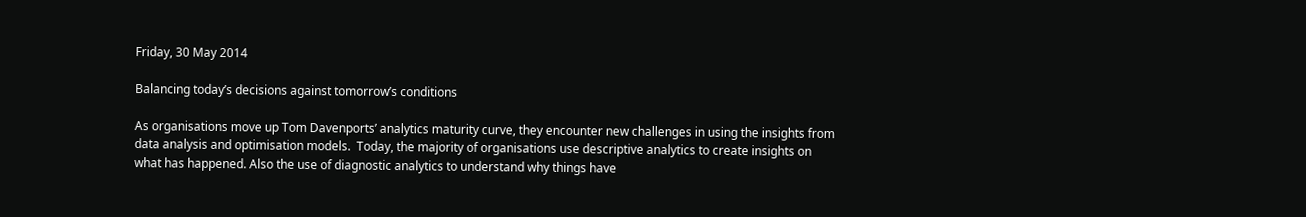Friday, 30 May 2014

Balancing today’s decisions against tomorrow’s conditions

As organisations move up Tom Davenports’ analytics maturity curve, they encounter new challenges in using the insights from data analysis and optimisation models.  Today, the majority of organisations use descriptive analytics to create insights on what has happened. Also the use of diagnostic analytics to understand why things have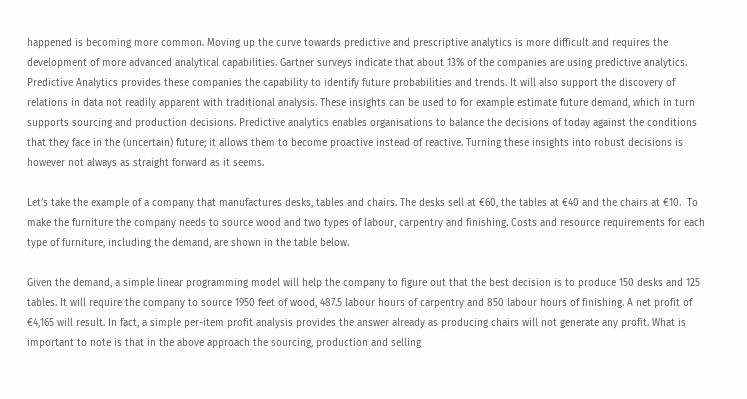happened is becoming more common. Moving up the curve towards predictive and prescriptive analytics is more difficult and requires the development of more advanced analytical capabilities. Gartner surveys indicate that about 13% of the companies are using predictive analytics. Predictive Analytics provides these companies the capability to identify future probabilities and trends. It will also support the discovery of relations in data not readily apparent with traditional analysis. These insights can be used to for example estimate future demand, which in turn supports sourcing and production decisions. Predictive analytics enables organisations to balance the decisions of today against the conditions that they face in the (uncertain) future; it allows them to become proactive instead of reactive. Turning these insights into robust decisions is however not always as straight forward as it seems.

Let’s take the example of a company that manufactures desks, tables and chairs. The desks sell at €60, the tables at €40 and the chairs at €10.  To make the furniture the company needs to source wood and two types of labour, carpentry and finishing. Costs and resource requirements for each type of furniture, including the demand, are shown in the table below.

Given the demand, a simple linear programming model will help the company to figure out that the best decision is to produce 150 desks and 125 tables. It will require the company to source 1950 feet of wood, 487.5 labour hours of carpentry and 850 labour hours of finishing. A net profit of €4,165 will result. In fact, a simple per-item profit analysis provides the answer already as producing chairs will not generate any profit. What is important to note is that in the above approach the sourcing, production and selling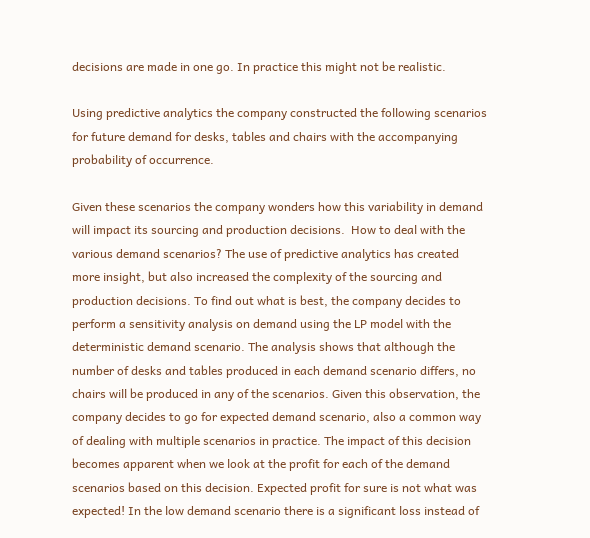decisions are made in one go. In practice this might not be realistic.

Using predictive analytics the company constructed the following scenarios for future demand for desks, tables and chairs with the accompanying probability of occurrence.

Given these scenarios the company wonders how this variability in demand will impact its sourcing and production decisions.  How to deal with the various demand scenarios? The use of predictive analytics has created more insight, but also increased the complexity of the sourcing and production decisions. To find out what is best, the company decides to perform a sensitivity analysis on demand using the LP model with the deterministic demand scenario. The analysis shows that although the number of desks and tables produced in each demand scenario differs, no chairs will be produced in any of the scenarios. Given this observation, the company decides to go for expected demand scenario, also a common way of dealing with multiple scenarios in practice. The impact of this decision becomes apparent when we look at the profit for each of the demand scenarios based on this decision. Expected profit for sure is not what was expected! In the low demand scenario there is a significant loss instead of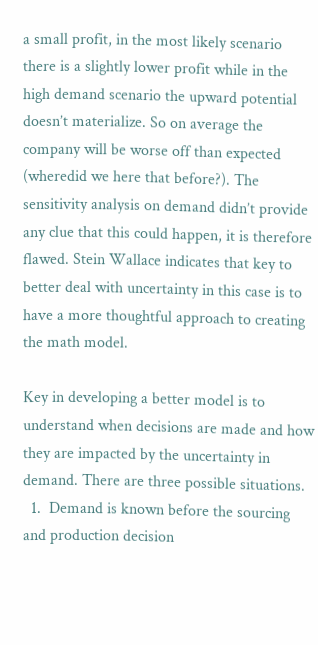a small profit, in the most likely scenario there is a slightly lower profit while in the high demand scenario the upward potential doesn’t materialize. So on average the company will be worse off than expected (wheredid we here that before?). The sensitivity analysis on demand didn’t provide any clue that this could happen, it is therefore flawed. Stein Wallace indicates that key to better deal with uncertainty in this case is to have a more thoughtful approach to creating the math model.

Key in developing a better model is to understand when decisions are made and how they are impacted by the uncertainty in demand. There are three possible situations.
  1.  Demand is known before the sourcing and production decision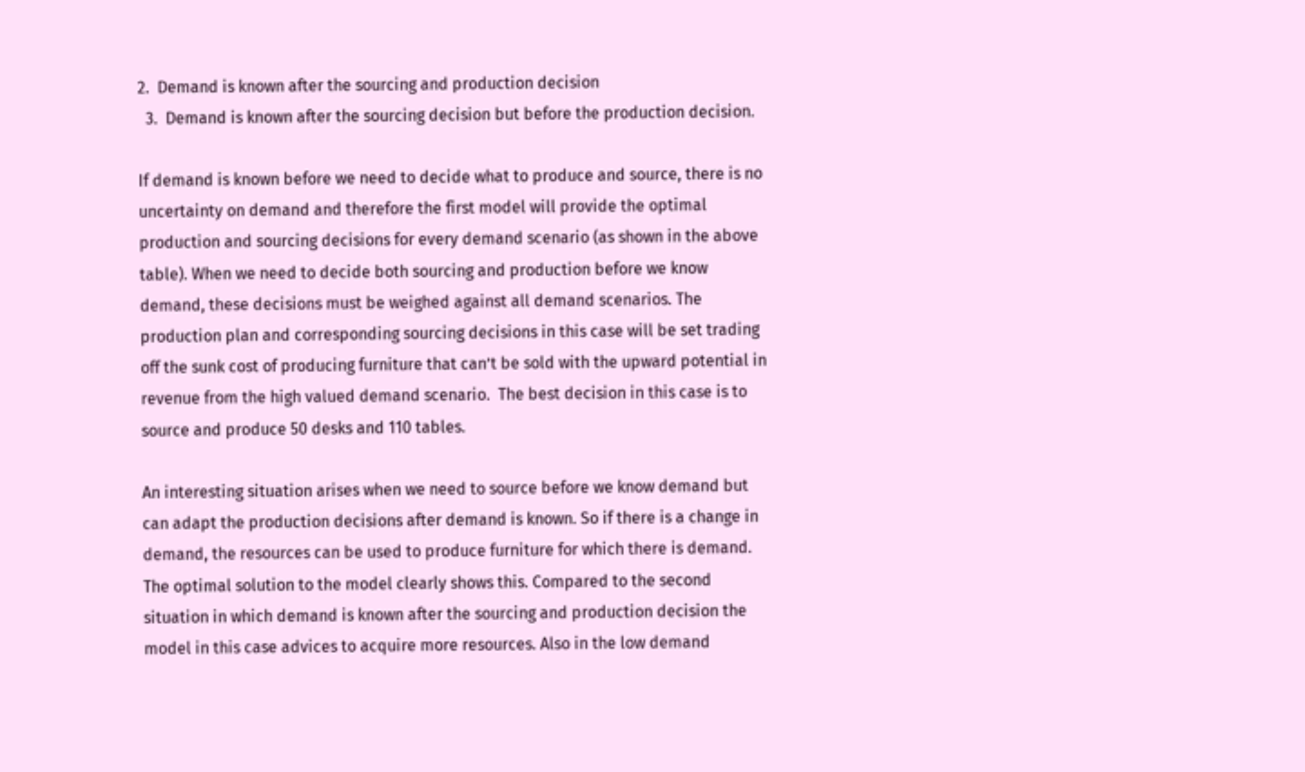2.  Demand is known after the sourcing and production decision
  3.  Demand is known after the sourcing decision but before the production decision.

If demand is known before we need to decide what to produce and source, there is no uncertainty on demand and therefore the first model will provide the optimal production and sourcing decisions for every demand scenario (as shown in the above table). When we need to decide both sourcing and production before we know demand, these decisions must be weighed against all demand scenarios. The production plan and corresponding sourcing decisions in this case will be set trading off the sunk cost of producing furniture that can’t be sold with the upward potential in revenue from the high valued demand scenario.  The best decision in this case is to source and produce 50 desks and 110 tables.

An interesting situation arises when we need to source before we know demand but can adapt the production decisions after demand is known. So if there is a change in demand, the resources can be used to produce furniture for which there is demand. The optimal solution to the model clearly shows this. Compared to the second situation in which demand is known after the sourcing and production decision the model in this case advices to acquire more resources. Also in the low demand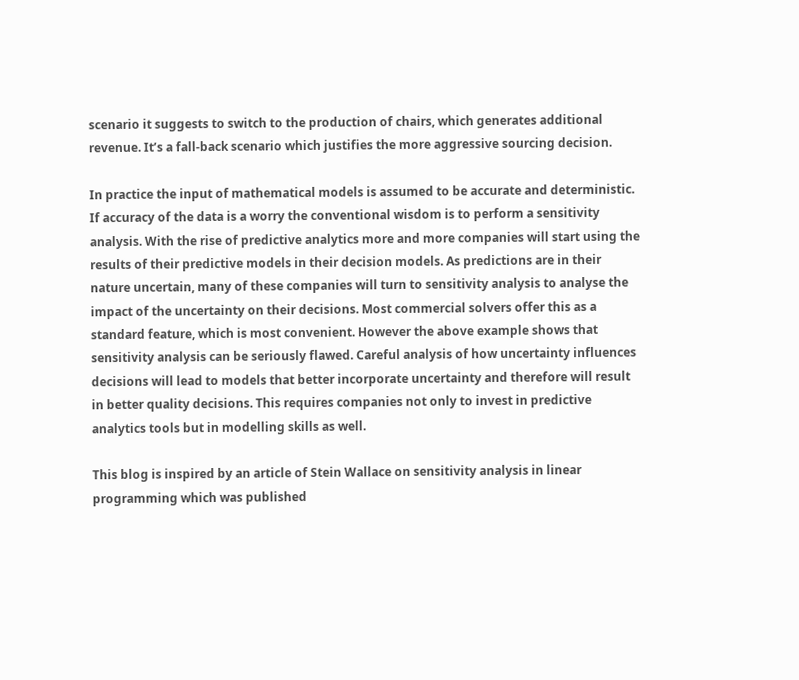scenario it suggests to switch to the production of chairs, which generates additional revenue. It’s a fall-back scenario which justifies the more aggressive sourcing decision.

In practice the input of mathematical models is assumed to be accurate and deterministic. If accuracy of the data is a worry the conventional wisdom is to perform a sensitivity analysis. With the rise of predictive analytics more and more companies will start using the results of their predictive models in their decision models. As predictions are in their nature uncertain, many of these companies will turn to sensitivity analysis to analyse the impact of the uncertainty on their decisions. Most commercial solvers offer this as a standard feature, which is most convenient. However the above example shows that sensitivity analysis can be seriously flawed. Careful analysis of how uncertainty influences decisions will lead to models that better incorporate uncertainty and therefore will result in better quality decisions. This requires companies not only to invest in predictive analytics tools but in modelling skills as well.

This blog is inspired by an article of Stein Wallace on sensitivity analysis in linear programming which was published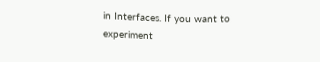in Interfaces. If you want to experiment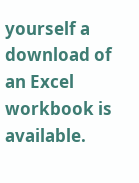yourself a download of an Excel workbook is available.